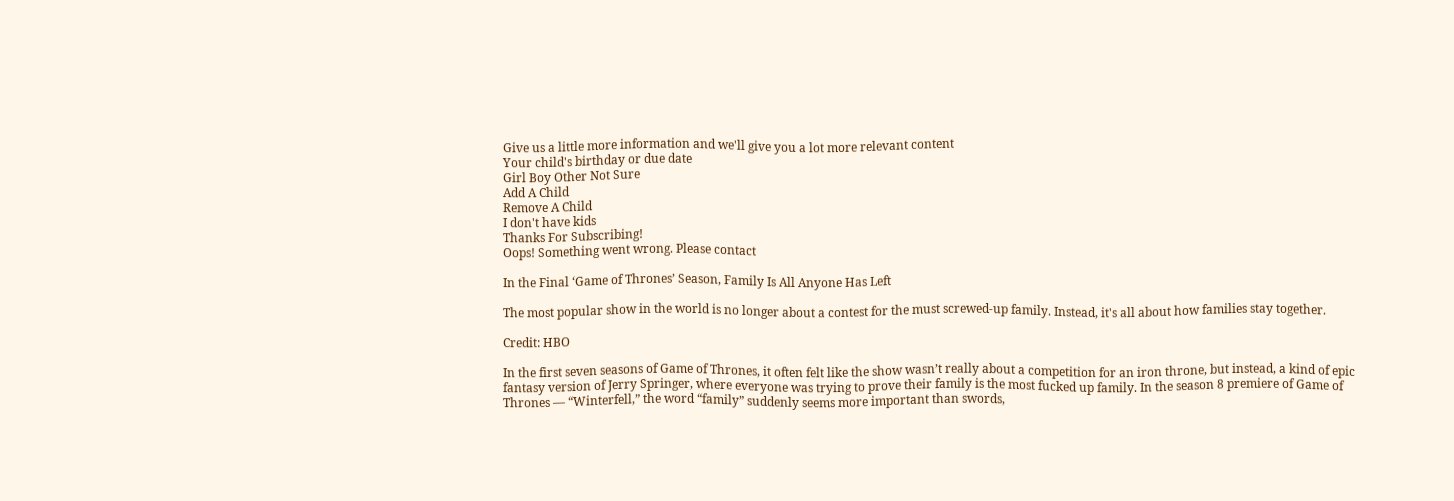Give us a little more information and we'll give you a lot more relevant content
Your child's birthday or due date
Girl Boy Other Not Sure
Add A Child
Remove A Child
I don't have kids
Thanks For Subscribing!
Oops! Something went wrong. Please contact

In the Final ‘Game of Thrones’ Season, Family Is All Anyone Has Left

The most popular show in the world is no longer about a contest for the must screwed-up family. Instead, it's all about how families stay together.

Credit: HBO

In the first seven seasons of Game of Thrones, it often felt like the show wasn’t really about a competition for an iron throne, but instead, a kind of epic fantasy version of Jerry Springer, where everyone was trying to prove their family is the most fucked up family. In the season 8 premiere of Game of Thrones — “Winterfell,” the word “family” suddenly seems more important than swords,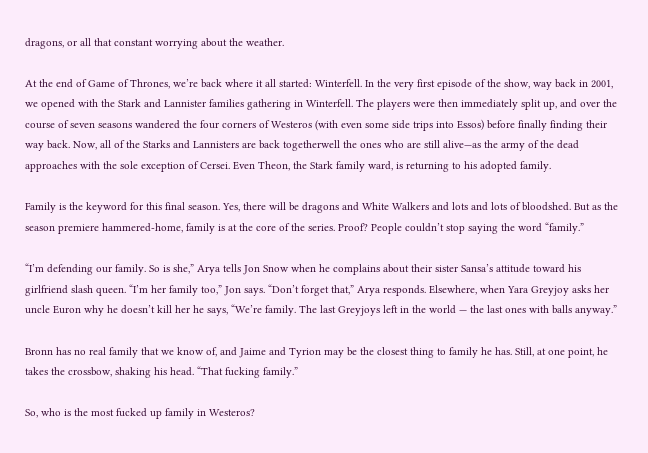dragons, or all that constant worrying about the weather.

At the end of Game of Thrones, we’re back where it all started: Winterfell. In the very first episode of the show, way back in 2001, we opened with the Stark and Lannister families gathering in Winterfell. The players were then immediately split up, and over the course of seven seasons wandered the four corners of Westeros (with even some side trips into Essos) before finally finding their way back. Now, all of the Starks and Lannisters are back togetherwell the ones who are still alive—as the army of the dead approaches with the sole exception of Cersei. Even Theon, the Stark family ward, is returning to his adopted family.

Family is the keyword for this final season. Yes, there will be dragons and White Walkers and lots and lots of bloodshed. But as the season premiere hammered-home, family is at the core of the series. Proof? People couldn’t stop saying the word “family.”

“I’m defending our family. So is she,” Arya tells Jon Snow when he complains about their sister Sansa’s attitude toward his girlfriend slash queen. “I’m her family too,” Jon says. “Don’t forget that,” Arya responds. Elsewhere, when Yara Greyjoy asks her uncle Euron why he doesn’t kill her he says, “We’re family. The last Greyjoys left in the world — the last ones with balls anyway.”

Bronn has no real family that we know of, and Jaime and Tyrion may be the closest thing to family he has. Still, at one point, he takes the crossbow, shaking his head. “That fucking family.”

So, who is the most fucked up family in Westeros?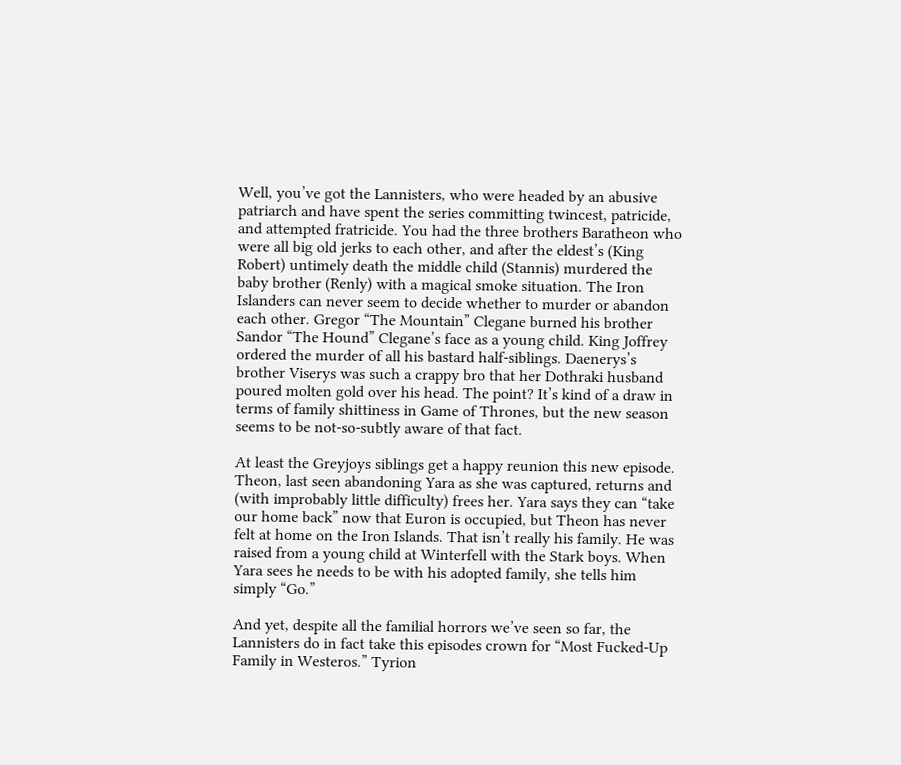Well, you’ve got the Lannisters, who were headed by an abusive patriarch and have spent the series committing twincest, patricide, and attempted fratricide. You had the three brothers Baratheon who were all big old jerks to each other, and after the eldest’s (King Robert) untimely death the middle child (Stannis) murdered the baby brother (Renly) with a magical smoke situation. The Iron Islanders can never seem to decide whether to murder or abandon each other. Gregor “The Mountain” Clegane burned his brother Sandor “The Hound” Clegane’s face as a young child. King Joffrey ordered the murder of all his bastard half-siblings. Daenerys’s brother Viserys was such a crappy bro that her Dothraki husband poured molten gold over his head. The point? It’s kind of a draw in terms of family shittiness in Game of Thrones, but the new season seems to be not-so-subtly aware of that fact.

At least the Greyjoys siblings get a happy reunion this new episode. Theon, last seen abandoning Yara as she was captured, returns and (with improbably little difficulty) frees her. Yara says they can “take our home back” now that Euron is occupied, but Theon has never felt at home on the Iron Islands. That isn’t really his family. He was raised from a young child at Winterfell with the Stark boys. When Yara sees he needs to be with his adopted family, she tells him simply “Go.”

And yet, despite all the familial horrors we’ve seen so far, the Lannisters do in fact take this episodes crown for “Most Fucked-Up Family in Westeros.” Tyrion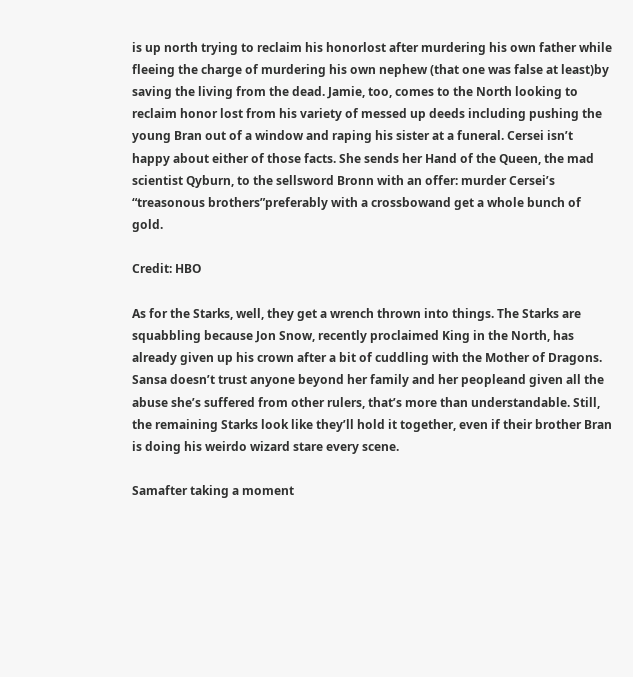is up north trying to reclaim his honorlost after murdering his own father while fleeing the charge of murdering his own nephew (that one was false at least)by saving the living from the dead. Jamie, too, comes to the North looking to reclaim honor lost from his variety of messed up deeds including pushing the young Bran out of a window and raping his sister at a funeral. Cersei isn’t happy about either of those facts. She sends her Hand of the Queen, the mad scientist Qyburn, to the sellsword Bronn with an offer: murder Cersei’s “treasonous brothers”preferably with a crossbowand get a whole bunch of gold.

Credit: HBO

As for the Starks, well, they get a wrench thrown into things. The Starks are squabbling because Jon Snow, recently proclaimed King in the North, has already given up his crown after a bit of cuddling with the Mother of Dragons. Sansa doesn’t trust anyone beyond her family and her peopleand given all the abuse she’s suffered from other rulers, that’s more than understandable. Still, the remaining Starks look like they’ll hold it together, even if their brother Bran is doing his weirdo wizard stare every scene.

Samafter taking a moment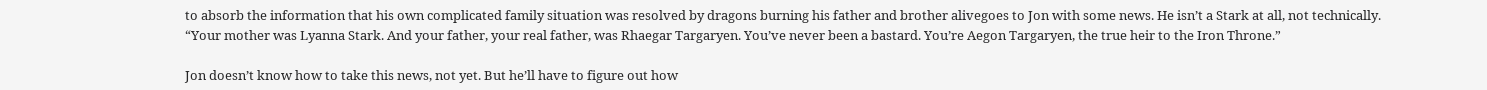to absorb the information that his own complicated family situation was resolved by dragons burning his father and brother alivegoes to Jon with some news. He isn’t a Stark at all, not technically. “Your mother was Lyanna Stark. And your father, your real father, was Rhaegar Targaryen. You’ve never been a bastard. You’re Aegon Targaryen, the true heir to the Iron Throne.”

Jon doesn’t know how to take this news, not yet. But he’ll have to figure out how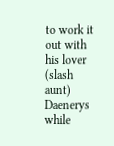to work it out with his lover (slash aunt) Daenerys while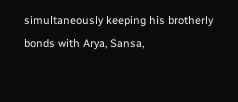simultaneously keeping his brotherly bonds with Arya, Sansa,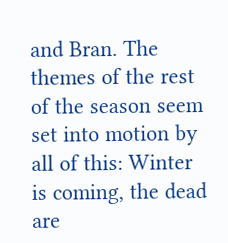and Bran. The themes of the rest of the season seem set into motion by all of this: Winter is coming, the dead are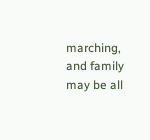marching, and family may be all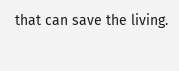that can save the living.